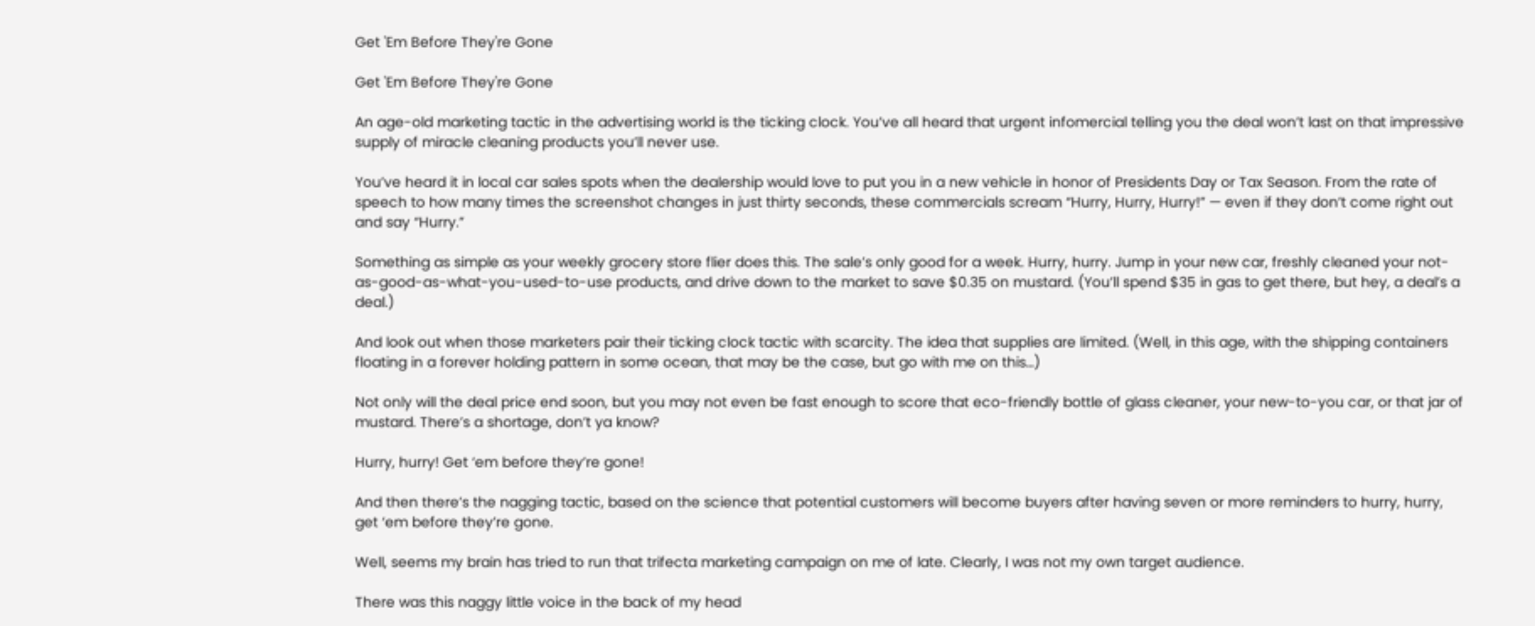Get 'Em Before They're Gone

Get 'Em Before They're Gone

An age-old marketing tactic in the advertising world is the ticking clock. You’ve all heard that urgent infomercial telling you the deal won’t last on that impressive supply of miracle cleaning products you’ll never use.

You’ve heard it in local car sales spots when the dealership would love to put you in a new vehicle in honor of Presidents Day or Tax Season. From the rate of speech to how many times the screenshot changes in just thirty seconds, these commercials scream “Hurry, Hurry, Hurry!” — even if they don’t come right out and say “Hurry.”

Something as simple as your weekly grocery store flier does this. The sale’s only good for a week. Hurry, hurry. Jump in your new car, freshly cleaned your not-as-good-as-what-you-used-to-use products, and drive down to the market to save $0.35 on mustard. (You’ll spend $35 in gas to get there, but hey, a deal’s a deal.)

And look out when those marketers pair their ticking clock tactic with scarcity. The idea that supplies are limited. (Well, in this age, with the shipping containers floating in a forever holding pattern in some ocean, that may be the case, but go with me on this…)

Not only will the deal price end soon, but you may not even be fast enough to score that eco-friendly bottle of glass cleaner, your new-to-you car, or that jar of mustard. There’s a shortage, don’t ya know?

Hurry, hurry! Get ‘em before they’re gone!

And then there’s the nagging tactic, based on the science that potential customers will become buyers after having seven or more reminders to hurry, hurry, get ‘em before they’re gone.

Well, seems my brain has tried to run that trifecta marketing campaign on me of late. Clearly, I was not my own target audience.

There was this naggy little voice in the back of my head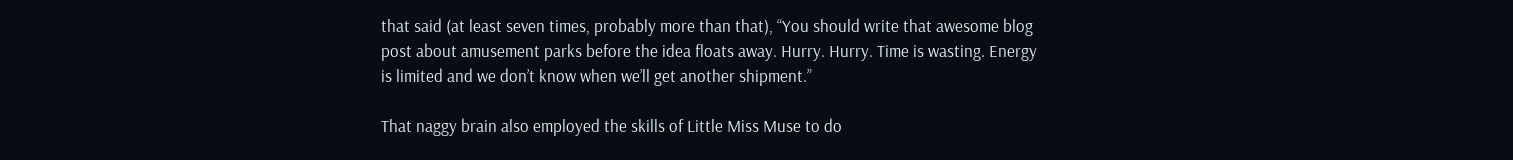that said (at least seven times, probably more than that), “You should write that awesome blog post about amusement parks before the idea floats away. Hurry. Hurry. Time is wasting. Energy is limited and we don’t know when we’ll get another shipment.”

That naggy brain also employed the skills of Little Miss Muse to do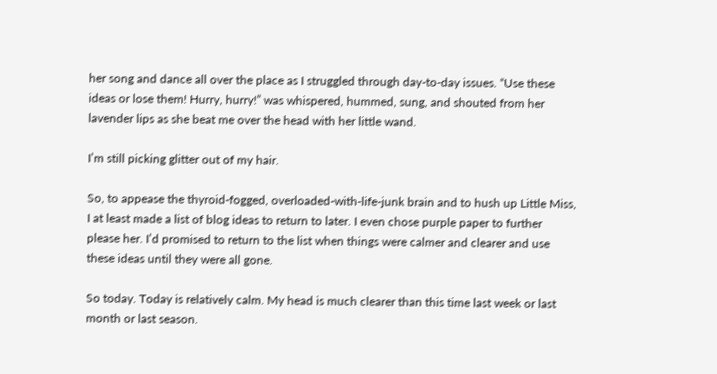her song and dance all over the place as I struggled through day-to-day issues. “Use these ideas or lose them! Hurry, hurry!” was whispered, hummed, sung, and shouted from her lavender lips as she beat me over the head with her little wand.

I’m still picking glitter out of my hair.

So, to appease the thyroid-fogged, overloaded-with-life-junk brain and to hush up Little Miss, I at least made a list of blog ideas to return to later. I even chose purple paper to further please her. I’d promised to return to the list when things were calmer and clearer and use these ideas until they were all gone.

So today. Today is relatively calm. My head is much clearer than this time last week or last month or last season.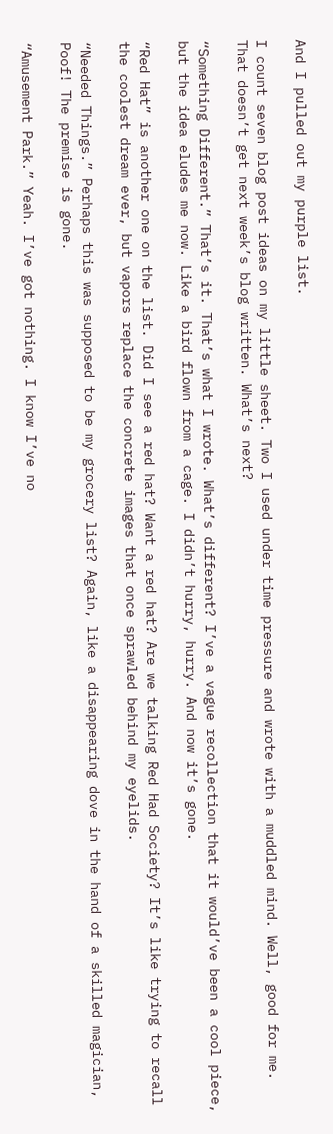And I pulled out my purple list.

I count seven blog post ideas on my little sheet. Two I used under time pressure and wrote with a muddled mind. Well, good for me. That doesn’t get next week’s blog written. What’s next?

“Something Different.” That’s it. That’s what I wrote. What’s different? I’ve a vague recollection that it would’ve been a cool piece, but the idea eludes me now. Like a bird flown from a cage. I didn’t hurry, hurry. And now it’s gone.

“Red Hat” is another one on the list. Did I see a red hat? Want a red hat? Are we talking Red Had Society? It’s like trying to recall the coolest dream ever, but vapors replace the concrete images that once sprawled behind my eyelids.

“Needed Things.” Perhaps this was supposed to be my grocery list? Again, like a disappearing dove in the hand of a skilled magician, Poof! The premise is gone.

“Amusement Park.” Yeah. I’ve got nothing. I know I’ve no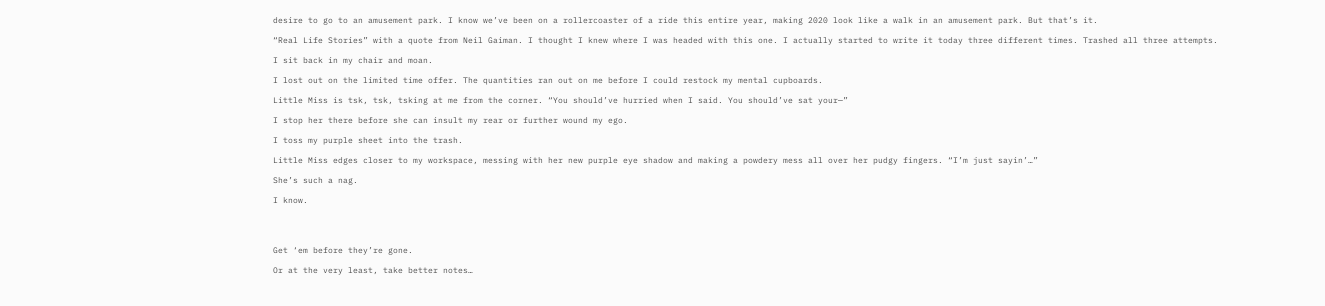desire to go to an amusement park. I know we’ve been on a rollercoaster of a ride this entire year, making 2020 look like a walk in an amusement park. But that’s it.

“Real Life Stories” with a quote from Neil Gaiman. I thought I knew where I was headed with this one. I actually started to write it today three different times. Trashed all three attempts.

I sit back in my chair and moan.

I lost out on the limited time offer. The quantities ran out on me before I could restock my mental cupboards.

Little Miss is tsk, tsk, tsking at me from the corner. “You should’ve hurried when I said. You should’ve sat your—”

I stop her there before she can insult my rear or further wound my ego.

I toss my purple sheet into the trash.

Little Miss edges closer to my workspace, messing with her new purple eye shadow and making a powdery mess all over her pudgy fingers. “I’m just sayin’…”

She’s such a nag.

I know.




Get ‘em before they’re gone.

Or at the very least, take better notes…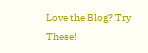Love the Blog? Try These!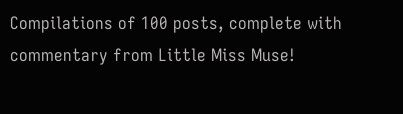Compilations of 100 posts, complete with commentary from Little Miss Muse!